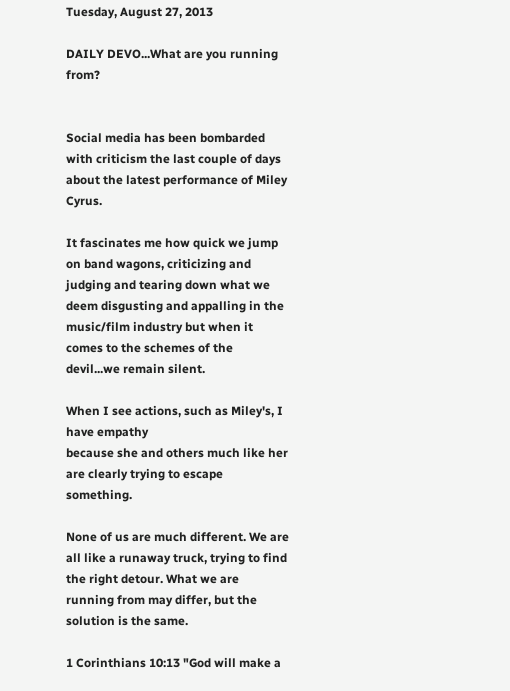Tuesday, August 27, 2013

DAILY DEVO...What are you running from?


Social media has been bombarded with criticism the last couple of days about the latest performance of Miley Cyrus.

It fascinates me how quick we jump on band wagons, criticizing and judging and tearing down what we deem disgusting and appalling in the music/film industry but when it comes to the schemes of the devil...we remain silent.

When I see actions, such as Miley's, I have empathy
because she and others much like her are clearly trying to escape something.

None of us are much different. We are all like a runaway truck, trying to find the right detour. What we are running from may differ, but the solution is the same.

1 Corinthians 10:13 "God will make a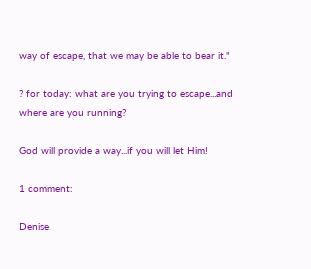way of escape, that we may be able to bear it."

? for today: what are you trying to escape...and where are you running?

God will provide a way...if you will let Him!

1 comment:

Denise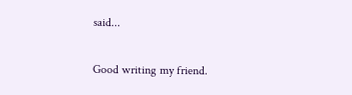said...

Good writing my friend.